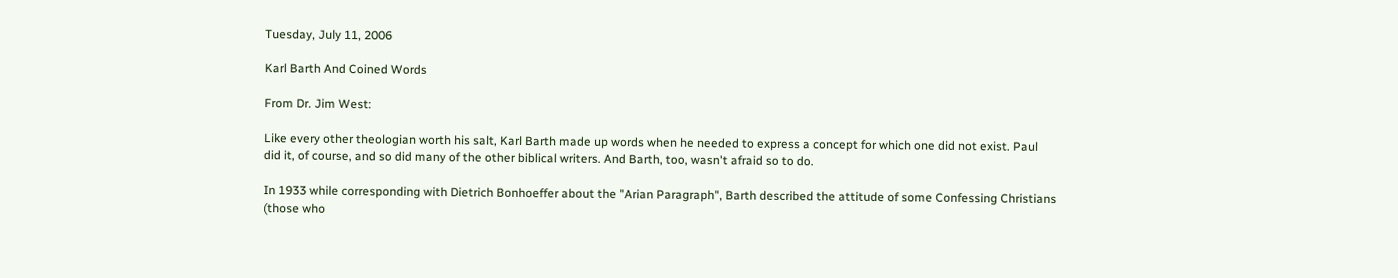Tuesday, July 11, 2006

Karl Barth And Coined Words

From Dr. Jim West:

Like every other theologian worth his salt, Karl Barth made up words when he needed to express a concept for which one did not exist. Paul did it, of course, and so did many of the other biblical writers. And Barth, too, wasn't afraid so to do.

In 1933 while corresponding with Dietrich Bonhoeffer about the "Arian Paragraph", Barth described the attitude of some Confessing Christians (those who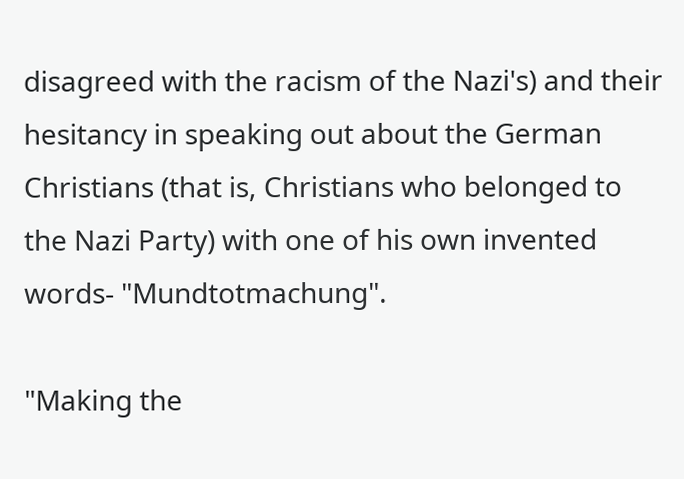disagreed with the racism of the Nazi's) and their hesitancy in speaking out about the German Christians (that is, Christians who belonged to the Nazi Party) with one of his own invented words- "Mundtotmachung".

"Making the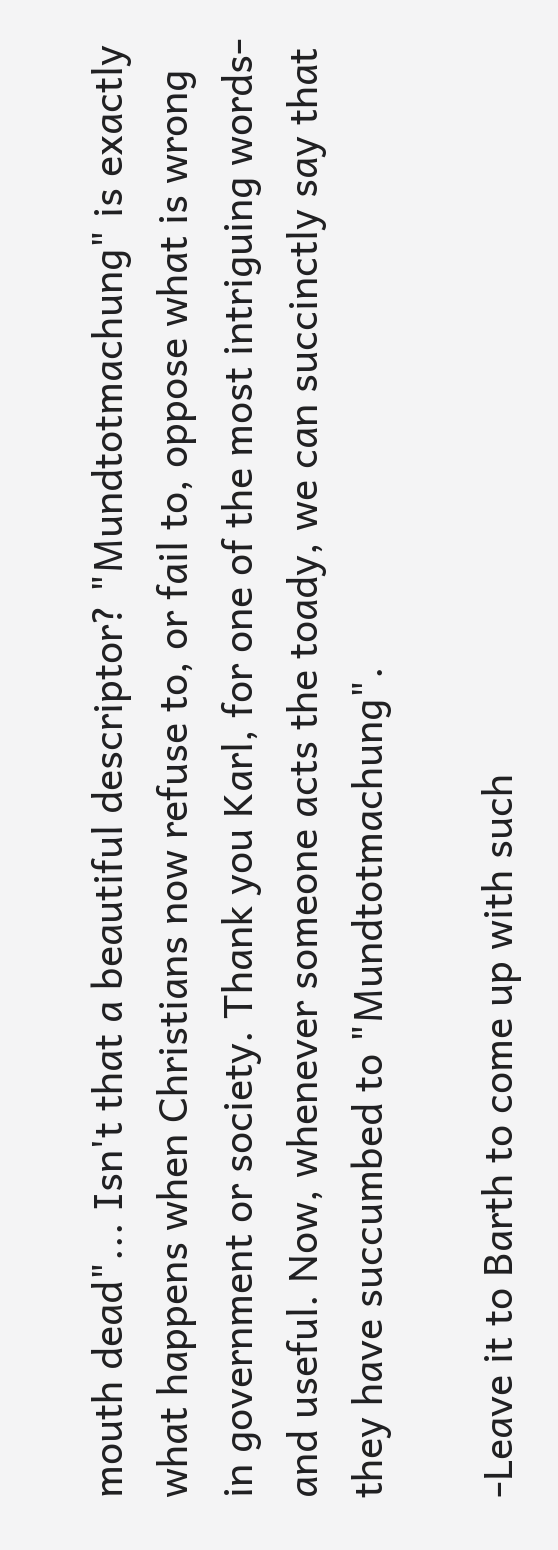mouth dead"... Isn't that a beautiful descriptor? "Mundtotmachung" is exactly what happens when Christians now refuse to, or fail to, oppose what is wrong in government or society. Thank you Karl, for one of the most intriguing words- and useful. Now, whenever someone acts the toady, we can succinctly say that they have succumbed to "Mundtotmachung".

-Leave it to Barth to come up with such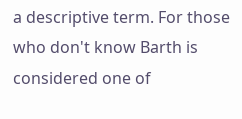a descriptive term. For those who don't know Barth is considered one of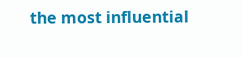the most influential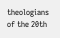theologians of the 20th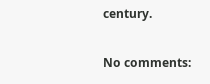century.

No comments: